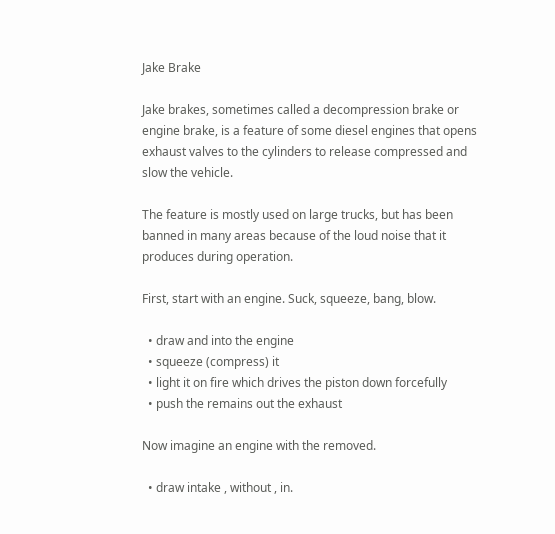Jake Brake

Jake brakes, sometimes called a decompression brake or engine brake, is a feature of some diesel engines that opens exhaust valves to the cylinders to release compressed and slow the vehicle.

The feature is mostly used on large trucks, but has been banned in many areas because of the loud noise that it produces during operation.

First, start with an engine. Suck, squeeze, bang, blow.

  • draw and into the engine
  • squeeze (compress) it
  • light it on fire which drives the piston down forcefully
  • push the remains out the exhaust

Now imagine an engine with the removed.

  • draw intake , without , in.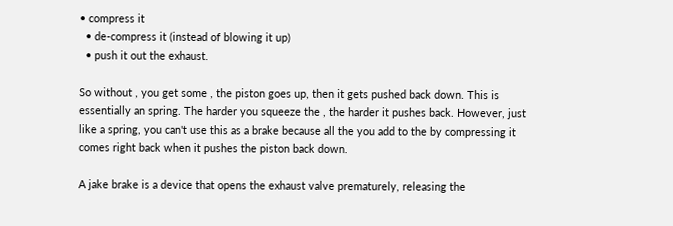• compress it
  • de-compress it (instead of blowing it up)
  • push it out the exhaust.

So without , you get some , the piston goes up, then it gets pushed back down. This is essentially an spring. The harder you squeeze the , the harder it pushes back. However, just like a spring, you can't use this as a brake because all the you add to the by compressing it comes right back when it pushes the piston back down.

A jake brake is a device that opens the exhaust valve prematurely, releasing the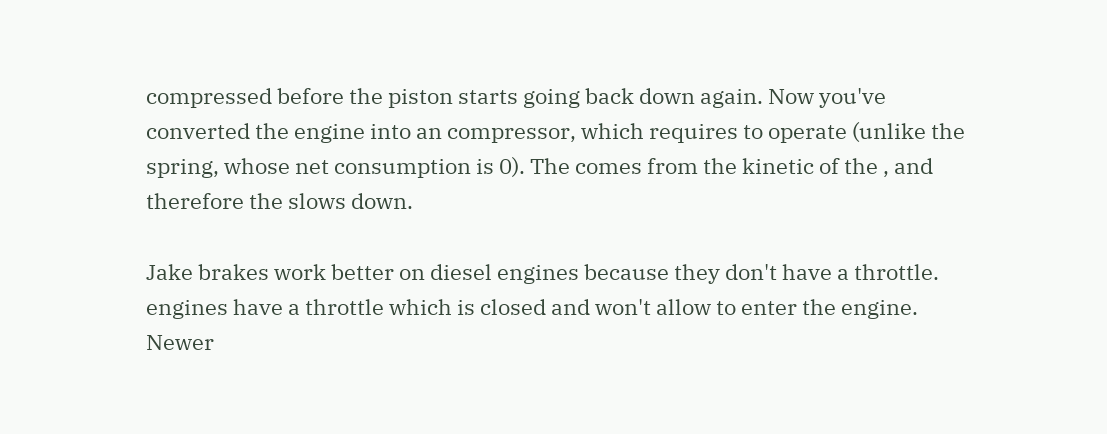compressed before the piston starts going back down again. Now you've converted the engine into an compressor, which requires to operate (unlike the spring, whose net consumption is 0). The comes from the kinetic of the , and therefore the slows down.

Jake brakes work better on diesel engines because they don't have a throttle. engines have a throttle which is closed and won't allow to enter the engine. Newer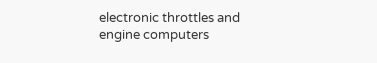electronic throttles and engine computers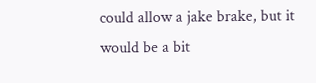could allow a jake brake, but it would be a bit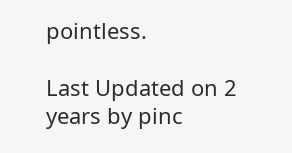pointless.

Last Updated on 2 years by pinc